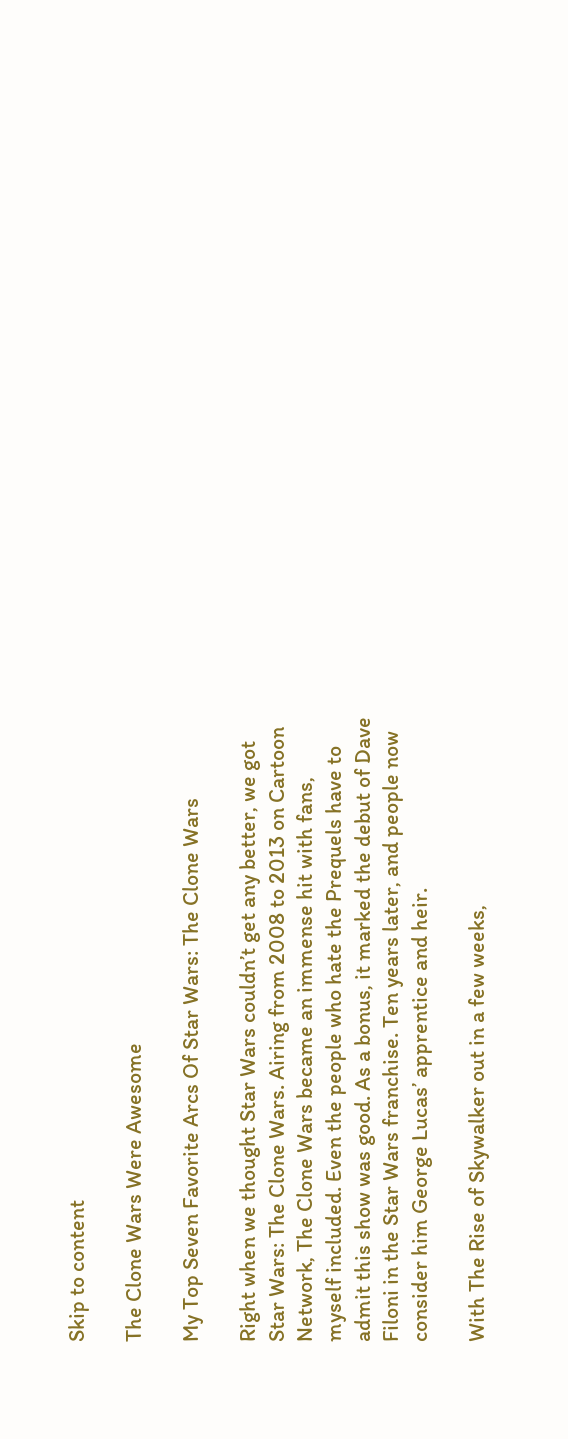Skip to content

The Clone Wars Were Awesome

My Top Seven Favorite Arcs Of Star Wars: The Clone Wars

Right when we thought Star Wars couldn’t get any better, we got Star Wars: The Clone Wars. Airing from 2008 to 2013 on Cartoon Network, The Clone Wars became an immense hit with fans, myself included. Even the people who hate the Prequels have to admit this show was good. As a bonus, it marked the debut of Dave Filoni in the Star Wars franchise. Ten years later, and people now consider him George Lucas’ apprentice and heir.

With The Rise of Skywalker out in a few weeks,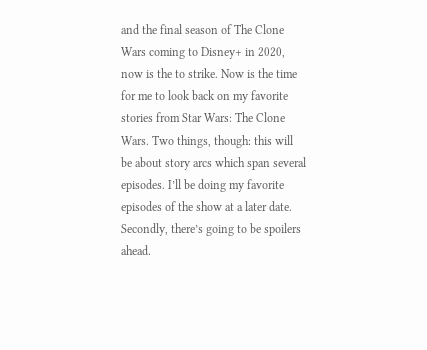and the final season of The Clone Wars coming to Disney+ in 2020, now is the to strike. Now is the time for me to look back on my favorite stories from Star Wars: The Clone Wars. Two things, though: this will be about story arcs which span several episodes. I’ll be doing my favorite episodes of the show at a later date. Secondly, there’s going to be spoilers ahead.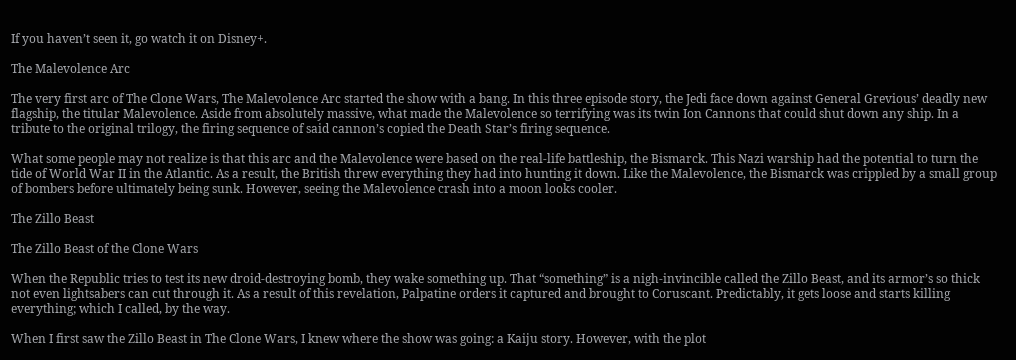If you haven’t seen it, go watch it on Disney+.

The Malevolence Arc

The very first arc of The Clone Wars, The Malevolence Arc started the show with a bang. In this three episode story, the Jedi face down against General Grevious’ deadly new flagship, the titular Malevolence. Aside from absolutely massive, what made the Malevolence so terrifying was its twin Ion Cannons that could shut down any ship. In a tribute to the original trilogy, the firing sequence of said cannon’s copied the Death Star’s firing sequence.

What some people may not realize is that this arc and the Malevolence were based on the real-life battleship, the Bismarck. This Nazi warship had the potential to turn the tide of World War II in the Atlantic. As a result, the British threw everything they had into hunting it down. Like the Malevolence, the Bismarck was crippled by a small group of bombers before ultimately being sunk. However, seeing the Malevolence crash into a moon looks cooler.

The Zillo Beast

The Zillo Beast of the Clone Wars

When the Republic tries to test its new droid-destroying bomb, they wake something up. That “something” is a nigh-invincible called the Zillo Beast, and its armor’s so thick not even lightsabers can cut through it. As a result of this revelation, Palpatine orders it captured and brought to Coruscant. Predictably, it gets loose and starts killing everything; which I called, by the way.

When I first saw the Zillo Beast in The Clone Wars, I knew where the show was going: a Kaiju story. However, with the plot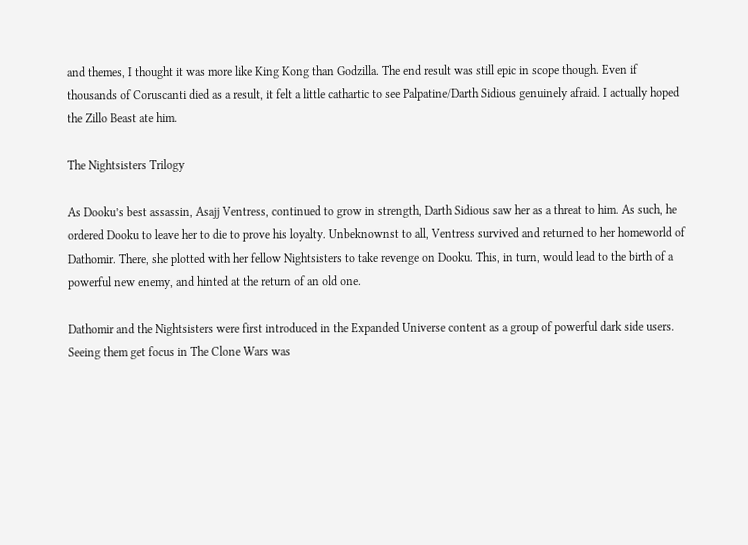and themes, I thought it was more like King Kong than Godzilla. The end result was still epic in scope though. Even if thousands of Coruscanti died as a result, it felt a little cathartic to see Palpatine/Darth Sidious genuinely afraid. I actually hoped the Zillo Beast ate him.

The Nightsisters Trilogy

As Dooku’s best assassin, Asajj Ventress, continued to grow in strength, Darth Sidious saw her as a threat to him. As such, he ordered Dooku to leave her to die to prove his loyalty. Unbeknownst to all, Ventress survived and returned to her homeworld of Dathomir. There, she plotted with her fellow Nightsisters to take revenge on Dooku. This, in turn, would lead to the birth of a powerful new enemy, and hinted at the return of an old one.

Dathomir and the Nightsisters were first introduced in the Expanded Universe content as a group of powerful dark side users. Seeing them get focus in The Clone Wars was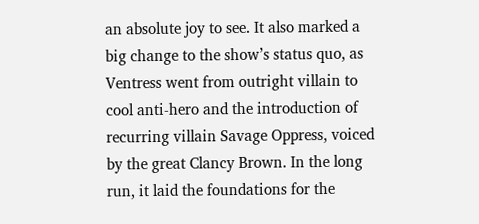an absolute joy to see. It also marked a big change to the show’s status quo, as Ventress went from outright villain to cool anti-hero and the introduction of recurring villain Savage Oppress, voiced by the great Clancy Brown. In the long run, it laid the foundations for the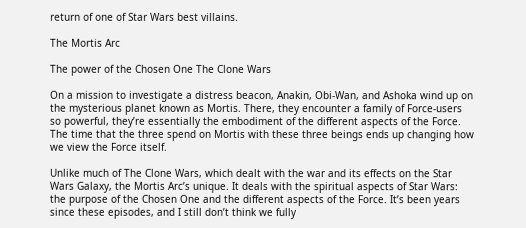return of one of Star Wars best villains.

The Mortis Arc

The power of the Chosen One The Clone Wars

On a mission to investigate a distress beacon, Anakin, Obi-Wan, and Ashoka wind up on the mysterious planet known as Mortis. There, they encounter a family of Force-users so powerful, they’re essentially the embodiment of the different aspects of the Force. The time that the three spend on Mortis with these three beings ends up changing how we view the Force itself.

Unlike much of The Clone Wars, which dealt with the war and its effects on the Star Wars Galaxy, the Mortis Arc’s unique. It deals with the spiritual aspects of Star Wars: the purpose of the Chosen One and the different aspects of the Force. It’s been years since these episodes, and I still don’t think we fully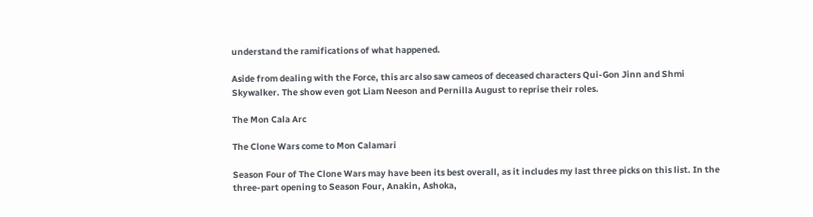understand the ramifications of what happened.

Aside from dealing with the Force, this arc also saw cameos of deceased characters Qui-Gon Jinn and Shmi Skywalker. The show even got Liam Neeson and Pernilla August to reprise their roles.

The Mon Cala Arc

The Clone Wars come to Mon Calamari

Season Four of The Clone Wars may have been its best overall, as it includes my last three picks on this list. In the three-part opening to Season Four, Anakin, Ashoka,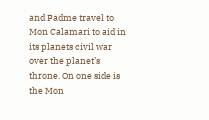and Padme travel to Mon Calamari to aid in its planets civil war over the planet’s throne. On one side is the Mon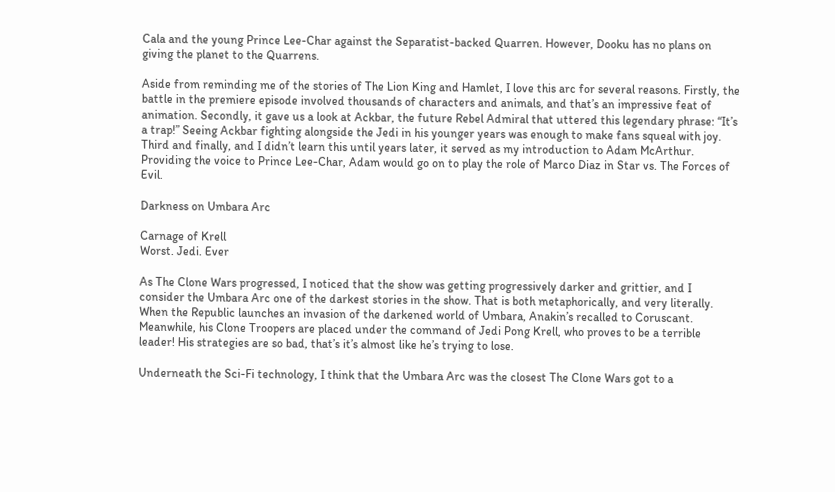Cala and the young Prince Lee-Char against the Separatist-backed Quarren. However, Dooku has no plans on giving the planet to the Quarrens.

Aside from reminding me of the stories of The Lion King and Hamlet, I love this arc for several reasons. Firstly, the battle in the premiere episode involved thousands of characters and animals, and that’s an impressive feat of animation. Secondly, it gave us a look at Ackbar, the future Rebel Admiral that uttered this legendary phrase: “It’s a trap!” Seeing Ackbar fighting alongside the Jedi in his younger years was enough to make fans squeal with joy. Third and finally, and I didn’t learn this until years later, it served as my introduction to Adam McArthur. Providing the voice to Prince Lee-Char, Adam would go on to play the role of Marco Diaz in Star vs. The Forces of Evil.

Darkness on Umbara Arc

Carnage of Krell
Worst. Jedi. Ever

As The Clone Wars progressed, I noticed that the show was getting progressively darker and grittier, and I consider the Umbara Arc one of the darkest stories in the show. That is both metaphorically, and very literally. When the Republic launches an invasion of the darkened world of Umbara, Anakin’s recalled to Coruscant. Meanwhile, his Clone Troopers are placed under the command of Jedi Pong Krell, who proves to be a terrible leader! His strategies are so bad, that’s it’s almost like he’s trying to lose.

Underneath the Sci-Fi technology, I think that the Umbara Arc was the closest The Clone Wars got to a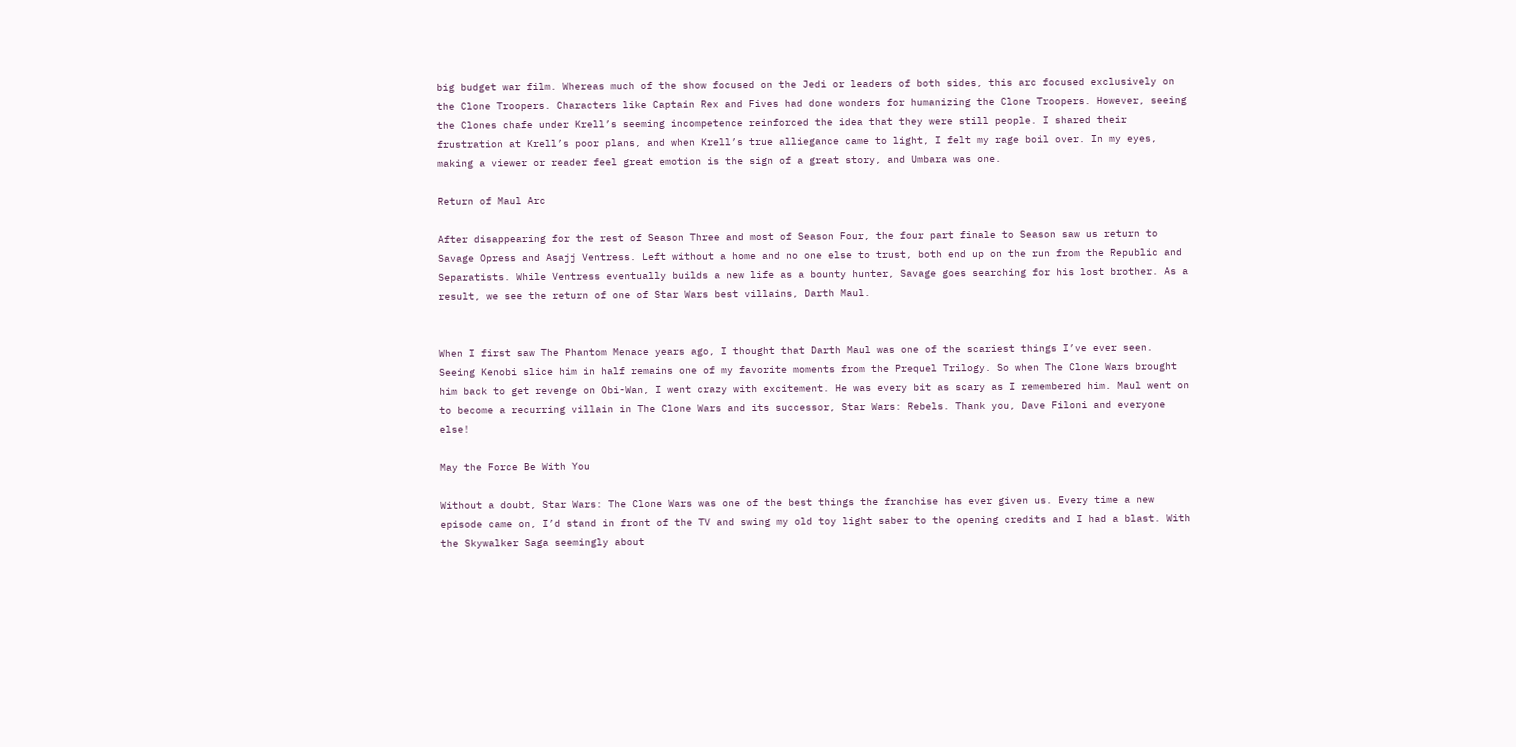big budget war film. Whereas much of the show focused on the Jedi or leaders of both sides, this arc focused exclusively on the Clone Troopers. Characters like Captain Rex and Fives had done wonders for humanizing the Clone Troopers. However, seeing the Clones chafe under Krell’s seeming incompetence reinforced the idea that they were still people. I shared their frustration at Krell’s poor plans, and when Krell’s true alliegance came to light, I felt my rage boil over. In my eyes, making a viewer or reader feel great emotion is the sign of a great story, and Umbara was one.

Return of Maul Arc

After disappearing for the rest of Season Three and most of Season Four, the four part finale to Season saw us return to Savage Opress and Asajj Ventress. Left without a home and no one else to trust, both end up on the run from the Republic and Separatists. While Ventress eventually builds a new life as a bounty hunter, Savage goes searching for his lost brother. As a result, we see the return of one of Star Wars best villains, Darth Maul.


When I first saw The Phantom Menace years ago, I thought that Darth Maul was one of the scariest things I’ve ever seen. Seeing Kenobi slice him in half remains one of my favorite moments from the Prequel Trilogy. So when The Clone Wars brought him back to get revenge on Obi-Wan, I went crazy with excitement. He was every bit as scary as I remembered him. Maul went on to become a recurring villain in The Clone Wars and its successor, Star Wars: Rebels. Thank you, Dave Filoni and everyone else!

May the Force Be With You

Without a doubt, Star Wars: The Clone Wars was one of the best things the franchise has ever given us. Every time a new episode came on, I’d stand in front of the TV and swing my old toy light saber to the opening credits and I had a blast. With the Skywalker Saga seemingly about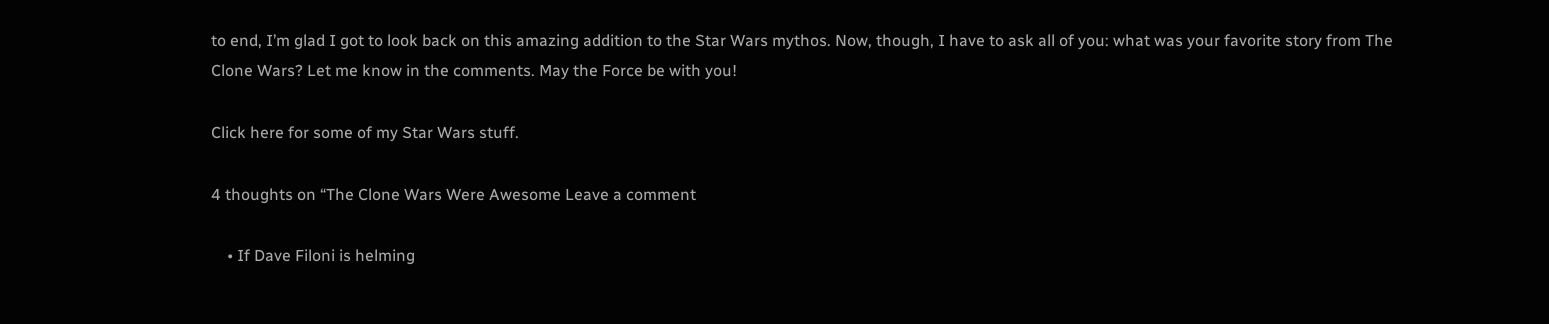to end, I’m glad I got to look back on this amazing addition to the Star Wars mythos. Now, though, I have to ask all of you: what was your favorite story from The Clone Wars? Let me know in the comments. May the Force be with you!

Click here for some of my Star Wars stuff.

4 thoughts on “The Clone Wars Were Awesome Leave a comment

    • If Dave Filoni is helming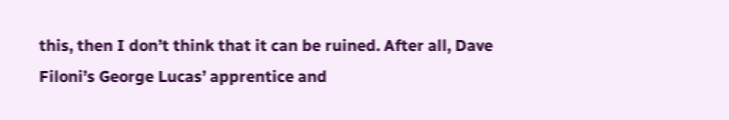this, then I don’t think that it can be ruined. After all, Dave Filoni’s George Lucas’ apprentice and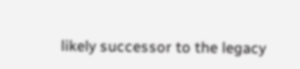likely successor to the legacy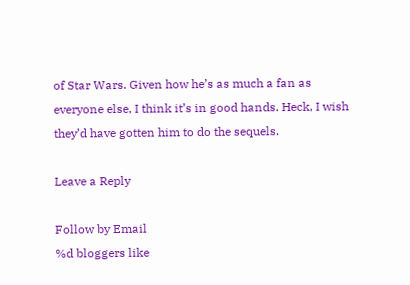of Star Wars. Given how he’s as much a fan as everyone else, I think it’s in good hands. Heck, I wish they’d have gotten him to do the sequels.

Leave a Reply

Follow by Email
%d bloggers like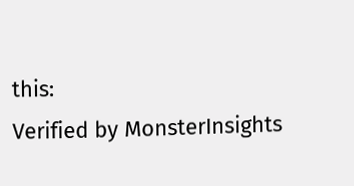this:
Verified by MonsterInsights